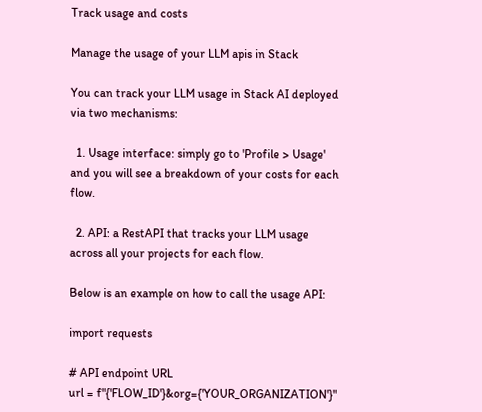Track usage and costs

Manage the usage of your LLM apis in Stack

You can track your LLM usage in Stack AI deployed via two mechanisms:

  1. Usage interface: simply go to 'Profile > Usage' and you will see a breakdown of your costs for each flow.

  2. API: a RestAPI that tracks your LLM usage across all your projects for each flow.

Below is an example on how to call the usage API:

import requests

# API endpoint URL
url = f"{'FLOW_ID'}&org={'YOUR_ORGANIZATION'}"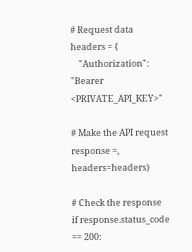# Request data
headers = {
    "Authorization": "Bearer <PRIVATE_API_KEY>"

# Make the API request
response =, headers=headers)

# Check the response
if response.status_code == 200: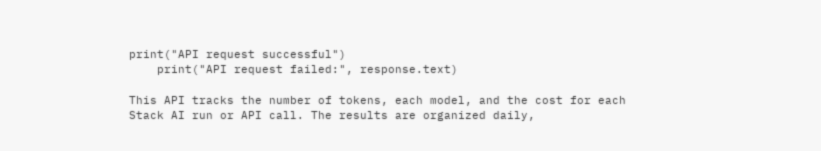print("API request successful")
    print("API request failed:", response.text)

This API tracks the number of tokens, each model, and the cost for each Stack AI run or API call. The results are organized daily,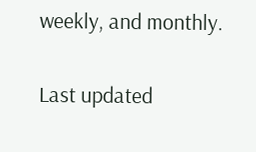weekly, and monthly.

Last updated